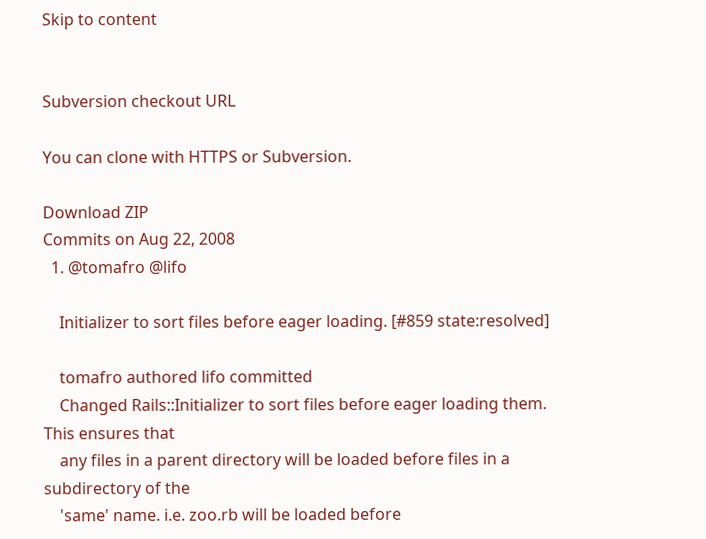Skip to content


Subversion checkout URL

You can clone with HTTPS or Subversion.

Download ZIP
Commits on Aug 22, 2008
  1. @tomafro @lifo

    Initializer to sort files before eager loading. [#859 state:resolved]

    tomafro authored lifo committed
    Changed Rails::Initializer to sort files before eager loading them. This ensures that
    any files in a parent directory will be loaded before files in a subdirectory of the
    'same' name. i.e. zoo.rb will be loaded before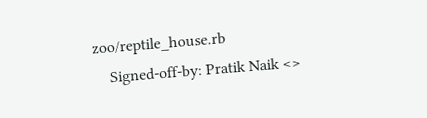zoo/reptile_house.rb
    Signed-off-by: Pratik Naik <>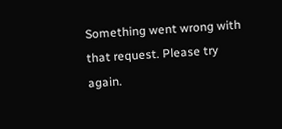Something went wrong with that request. Please try again.